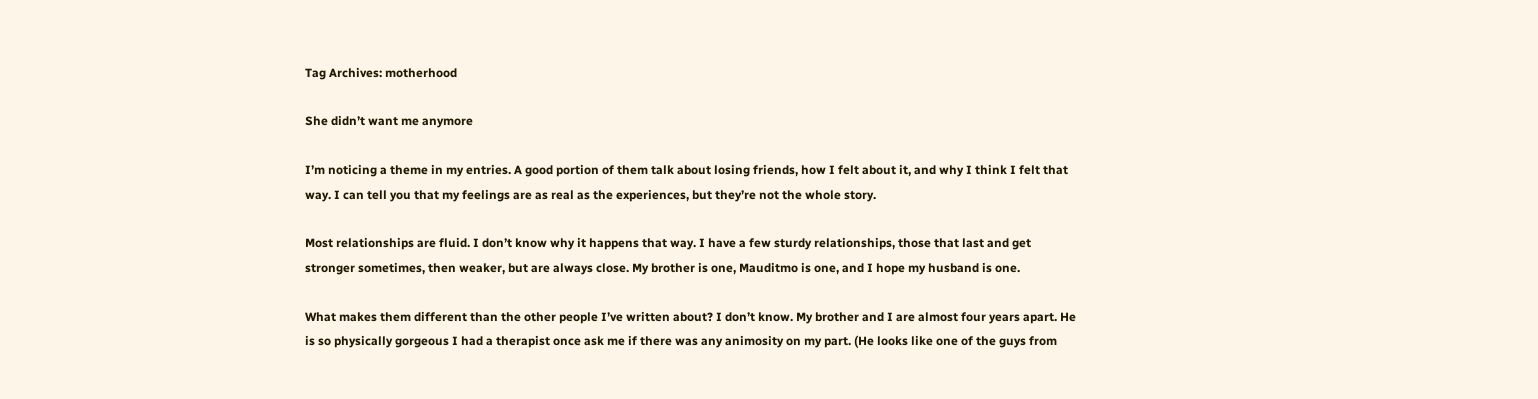Tag Archives: motherhood

She didn’t want me anymore

I’m noticing a theme in my entries. A good portion of them talk about losing friends, how I felt about it, and why I think I felt that way. I can tell you that my feelings are as real as the experiences, but they’re not the whole story.

Most relationships are fluid. I don’t know why it happens that way. I have a few sturdy relationships, those that last and get stronger sometimes, then weaker, but are always close. My brother is one, Mauditmo is one, and I hope my husband is one.

What makes them different than the other people I’ve written about? I don’t know. My brother and I are almost four years apart. He is so physically gorgeous I had a therapist once ask me if there was any animosity on my part. (He looks like one of the guys from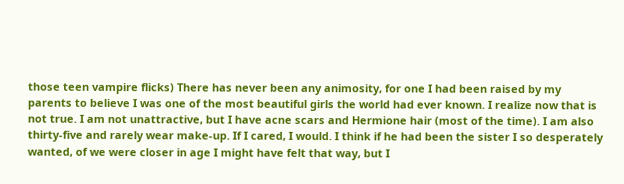those teen vampire flicks) There has never been any animosity, for one I had been raised by my parents to believe I was one of the most beautiful girls the world had ever known. I realize now that is not true. I am not unattractive, but I have acne scars and Hermione hair (most of the time). I am also thirty-five and rarely wear make-up. If I cared, I would. I think if he had been the sister I so desperately wanted, of we were closer in age I might have felt that way, but I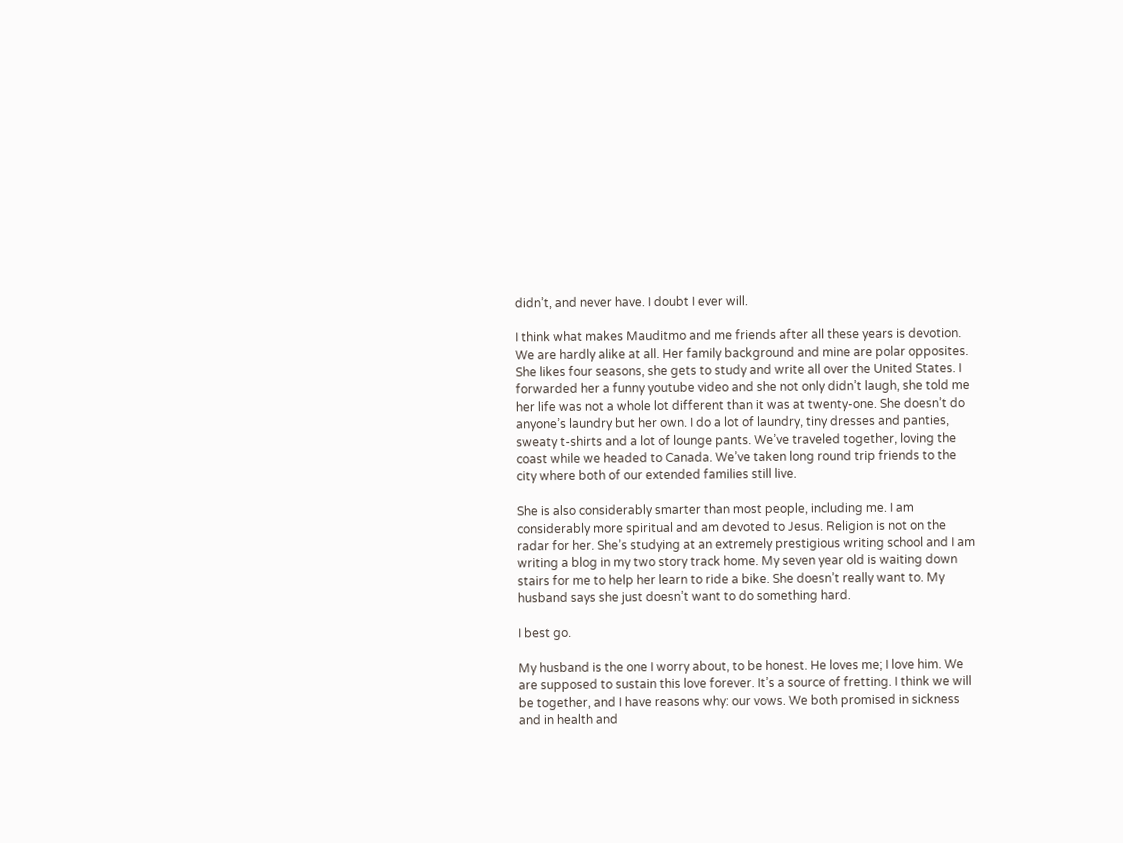didn’t, and never have. I doubt I ever will.

I think what makes Mauditmo and me friends after all these years is devotion. We are hardly alike at all. Her family background and mine are polar opposites. She likes four seasons, she gets to study and write all over the United States. I forwarded her a funny youtube video and she not only didn’t laugh, she told me her life was not a whole lot different than it was at twenty-one. She doesn’t do anyone’s laundry but her own. I do a lot of laundry, tiny dresses and panties, sweaty t-shirts and a lot of lounge pants. We’ve traveled together, loving the coast while we headed to Canada. We’ve taken long round trip friends to the city where both of our extended families still live.

She is also considerably smarter than most people, including me. I am considerably more spiritual and am devoted to Jesus. Religion is not on the radar for her. She’s studying at an extremely prestigious writing school and I am writing a blog in my two story track home. My seven year old is waiting down stairs for me to help her learn to ride a bike. She doesn’t really want to. My husband says she just doesn’t want to do something hard.

I best go.

My husband is the one I worry about, to be honest. He loves me; I love him. We are supposed to sustain this love forever. It’s a source of fretting. I think we will be together, and I have reasons why: our vows. We both promised in sickness and in health and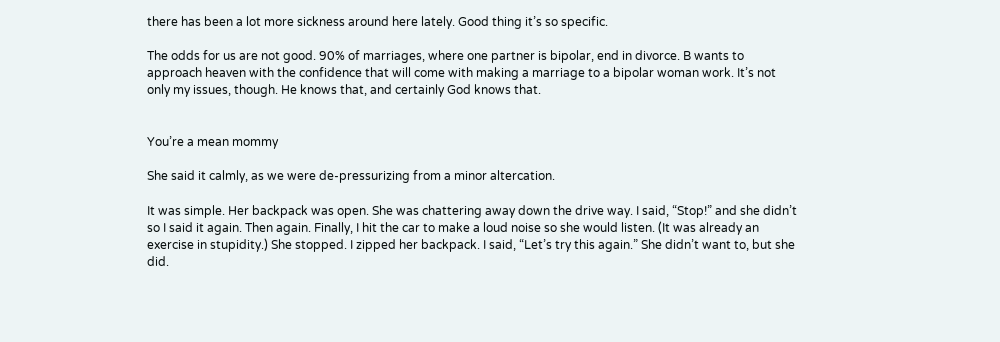there has been a lot more sickness around here lately. Good thing it’s so specific.

The odds for us are not good. 90% of marriages, where one partner is bipolar, end in divorce. B wants to approach heaven with the confidence that will come with making a marriage to a bipolar woman work. It’s not only my issues, though. He knows that, and certainly God knows that.


You’re a mean mommy

She said it calmly, as we were de-pressurizing from a minor altercation.

It was simple. Her backpack was open. She was chattering away down the drive way. I said, “Stop!” and she didn’t so I said it again. Then again. Finally, I hit the car to make a loud noise so she would listen. (It was already an exercise in stupidity.) She stopped. I zipped her backpack. I said, “Let’s try this again.” She didn’t want to, but she did.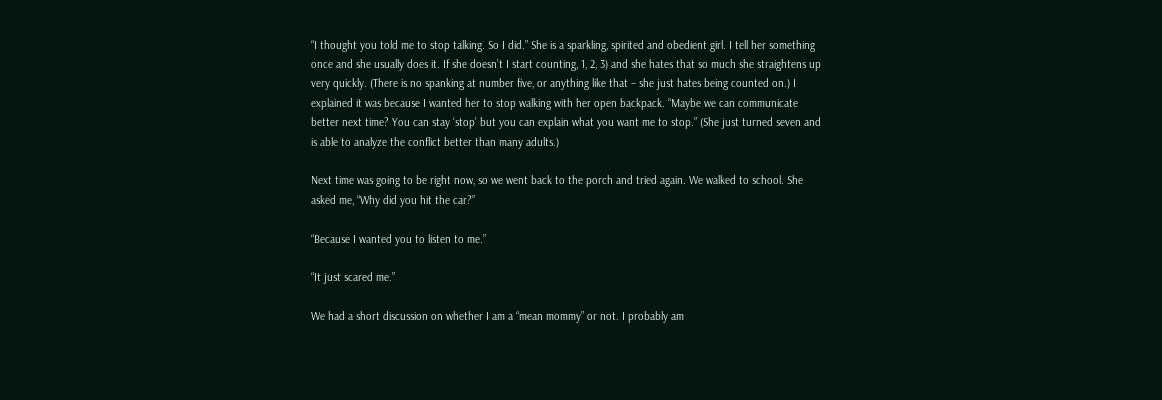“I thought you told me to stop talking. So I did.” She is a sparkling, spirited and obedient girl. I tell her something once and she usually does it. If she doesn’t I start counting, 1, 2, 3) and she hates that so much she straightens up very quickly. (There is no spanking at number five, or anything like that – she just hates being counted on.) I explained it was because I wanted her to stop walking with her open backpack. “Maybe we can communicate better next time? You can stay ‘stop’ but you can explain what you want me to stop.” (She just turned seven and is able to analyze the conflict better than many adults.)

Next time was going to be right now, so we went back to the porch and tried again. We walked to school. She asked me, “Why did you hit the car?”

“Because I wanted you to listen to me.”

“It just scared me.”

We had a short discussion on whether I am a “mean mommy” or not. I probably am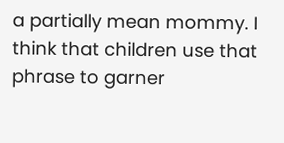a partially mean mommy. I think that children use that phrase to garner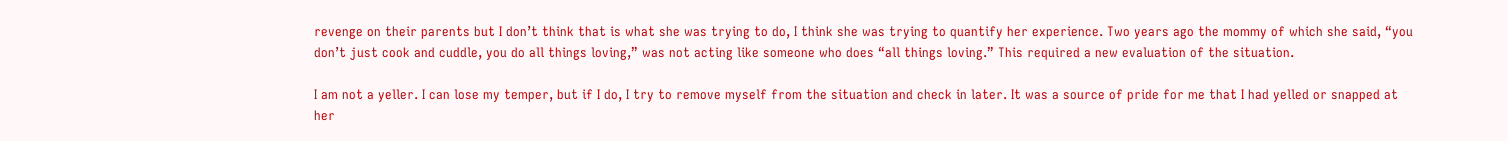revenge on their parents but I don’t think that is what she was trying to do, I think she was trying to quantify her experience. Two years ago the mommy of which she said, “you don’t just cook and cuddle, you do all things loving,” was not acting like someone who does “all things loving.” This required a new evaluation of the situation.

I am not a yeller. I can lose my temper, but if I do, I try to remove myself from the situation and check in later. It was a source of pride for me that I had yelled or snapped at her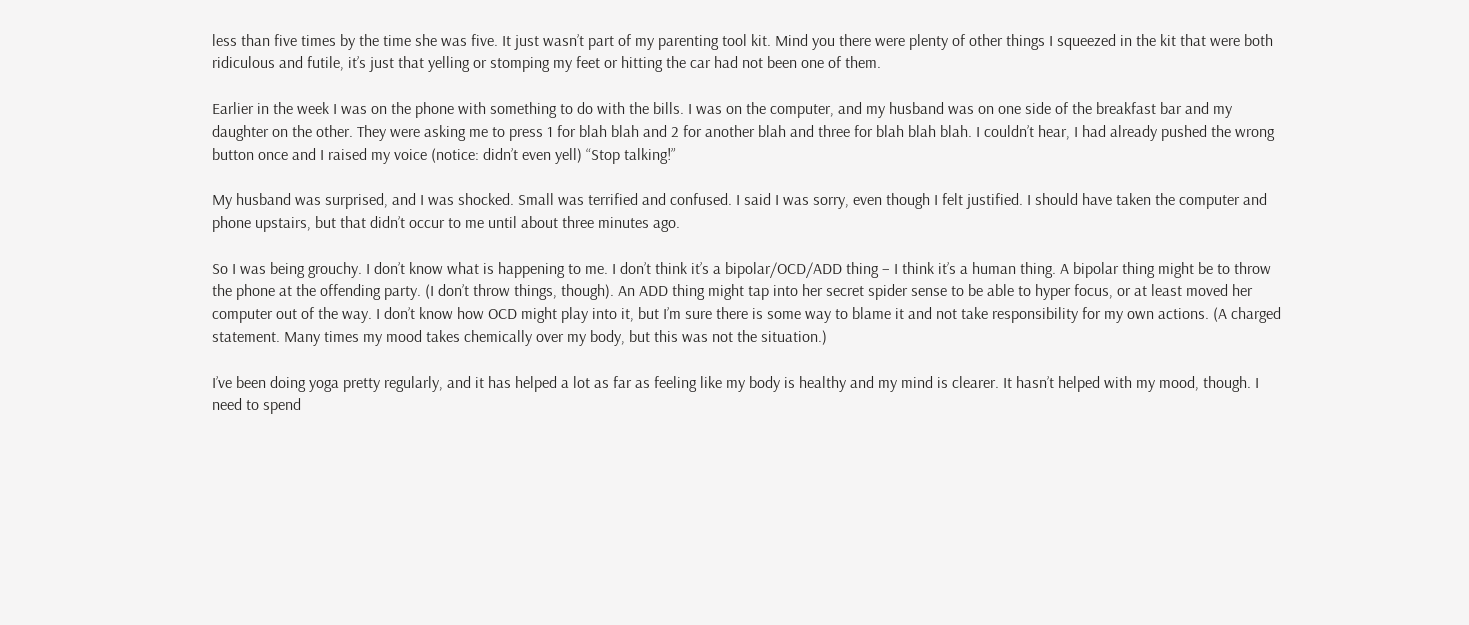less than five times by the time she was five. It just wasn’t part of my parenting tool kit. Mind you there were plenty of other things I squeezed in the kit that were both ridiculous and futile, it’s just that yelling or stomping my feet or hitting the car had not been one of them.

Earlier in the week I was on the phone with something to do with the bills. I was on the computer, and my husband was on one side of the breakfast bar and my daughter on the other. They were asking me to press 1 for blah blah and 2 for another blah and three for blah blah blah. I couldn’t hear, I had already pushed the wrong button once and I raised my voice (notice: didn’t even yell) “Stop talking!”

My husband was surprised, and I was shocked. Small was terrified and confused. I said I was sorry, even though I felt justified. I should have taken the computer and phone upstairs, but that didn’t occur to me until about three minutes ago.

So I was being grouchy. I don’t know what is happening to me. I don’t think it’s a bipolar/OCD/ADD thing – I think it’s a human thing. A bipolar thing might be to throw the phone at the offending party. (I don’t throw things, though). An ADD thing might tap into her secret spider sense to be able to hyper focus, or at least moved her computer out of the way. I don’t know how OCD might play into it, but I’m sure there is some way to blame it and not take responsibility for my own actions. (A charged statement. Many times my mood takes chemically over my body, but this was not the situation.)

I’ve been doing yoga pretty regularly, and it has helped a lot as far as feeling like my body is healthy and my mind is clearer. It hasn’t helped with my mood, though. I need to spend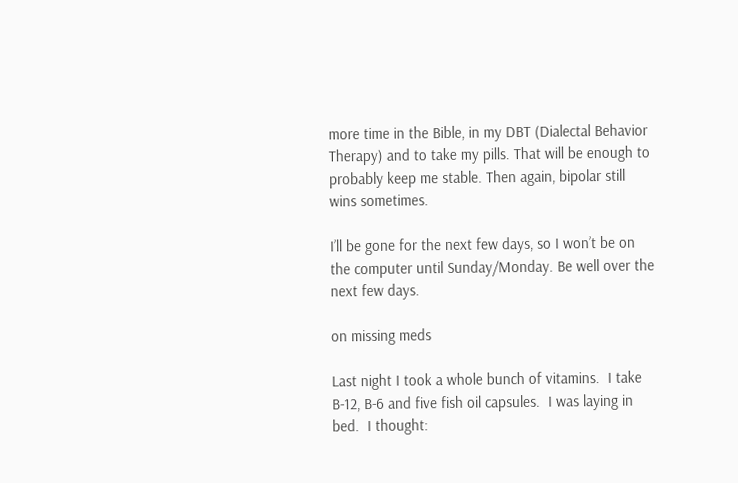more time in the Bible, in my DBT (Dialectal Behavior Therapy) and to take my pills. That will be enough to probably keep me stable. Then again, bipolar still wins sometimes.

I’ll be gone for the next few days, so I won’t be on the computer until Sunday/Monday. Be well over the next few days.

on missing meds

Last night I took a whole bunch of vitamins.  I take B-12, B-6 and five fish oil capsules.  I was laying in bed.  I thought: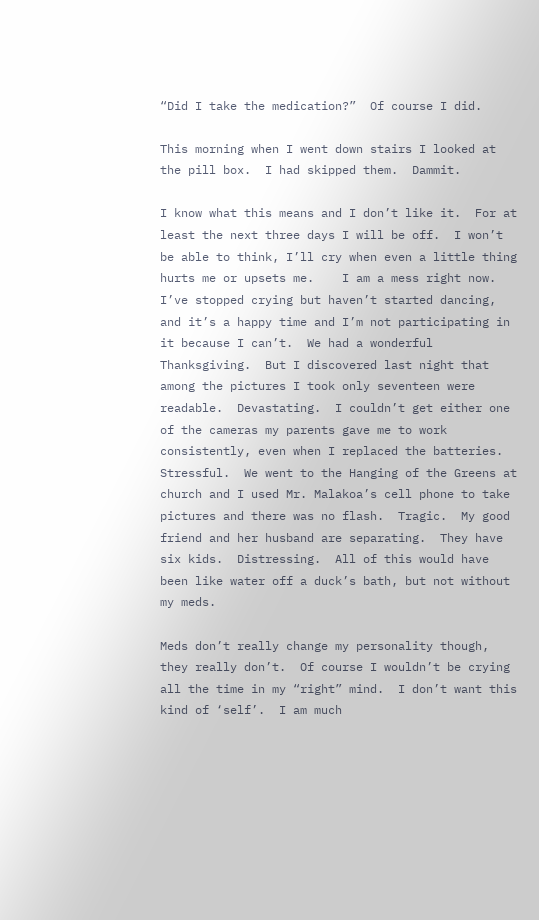“Did I take the medication?”  Of course I did.

This morning when I went down stairs I looked at the pill box.  I had skipped them.  Dammit.

I know what this means and I don’t like it.  For at least the next three days I will be off.  I won’t be able to think, I’ll cry when even a little thing hurts me or upsets me.    I am a mess right now.  I’ve stopped crying but haven’t started dancing, and it’s a happy time and I’m not participating in it because I can’t.  We had a wonderful Thanksgiving.  But I discovered last night that among the pictures I took only seventeen were readable.  Devastating.  I couldn’t get either one of the cameras my parents gave me to work consistently, even when I replaced the batteries.  Stressful.  We went to the Hanging of the Greens at church and I used Mr. Malakoa’s cell phone to take pictures and there was no flash.  Tragic.  My good friend and her husband are separating.  They have six kids.  Distressing.  All of this would have been like water off a duck’s bath, but not without my meds.

Meds don’t really change my personality though, they really don’t.  Of course I wouldn’t be crying all the time in my “right” mind.  I don’t want this kind of ‘self’.  I am much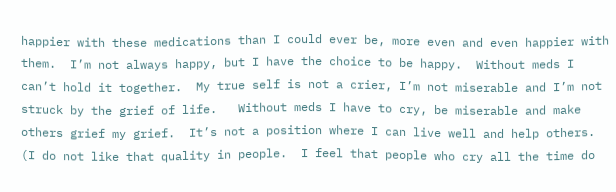happier with these medications than I could ever be, more even and even happier with them.  I’m not always happy, but I have the choice to be happy.  Without meds I can’t hold it together.  My true self is not a crier, I’m not miserable and I’m not struck by the grief of life.   Without meds I have to cry, be miserable and make others grief my grief.  It’s not a position where I can live well and help others.  (I do not like that quality in people.  I feel that people who cry all the time do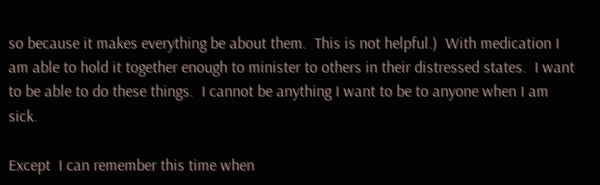so because it makes everything be about them.  This is not helpful.)  With medication I am able to hold it together enough to minister to others in their distressed states.  I want to be able to do these things.  I cannot be anything I want to be to anyone when I am sick.

Except  I can remember this time when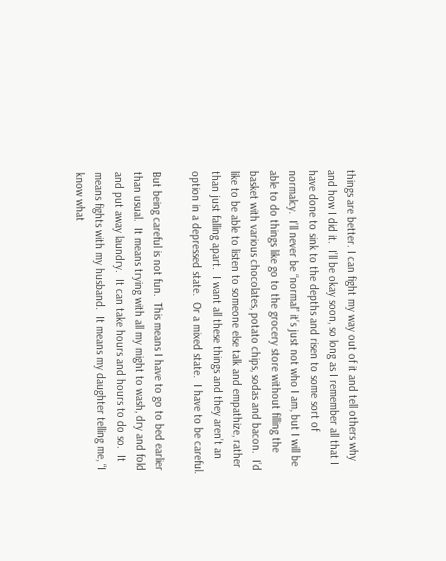things are better. I can fight my way out of it and tell others why and how I did it.  I’ll be okay soon, so long as I remember all that I have done to sink to the depths and risen to some sort of normalcy.  I’ll never be “normal” it’s just not who I am, but I will be able to do things like go to the grocery store without filling the basket with various chocolates, potato chips, sodas and bacon.  I’d like to be able to listen to someone else talk and empathize, rather than just falling apart.  I want all these things and they aren’t an option in a depressed state.  Or a mixed state.  I have to be careful.

But being careful is not fun.  This means I have to go to bed earlier than usual.  It means trying with all my might to wash, dry and fold and put away laundry.  It can take hours and hours to do so.  It means fights with my husband.  It means my daughter telling me, “I know what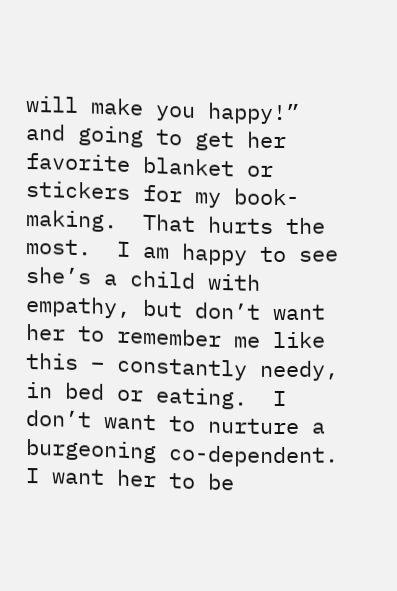will make you happy!” and going to get her favorite blanket or stickers for my book-making.  That hurts the most.  I am happy to see she’s a child with empathy, but don’t want her to remember me like this – constantly needy, in bed or eating.  I don’t want to nurture a burgeoning co-dependent.  I want her to be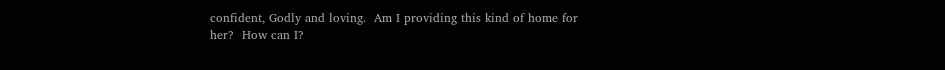confident, Godly and loving.  Am I providing this kind of home for her?  How can I?